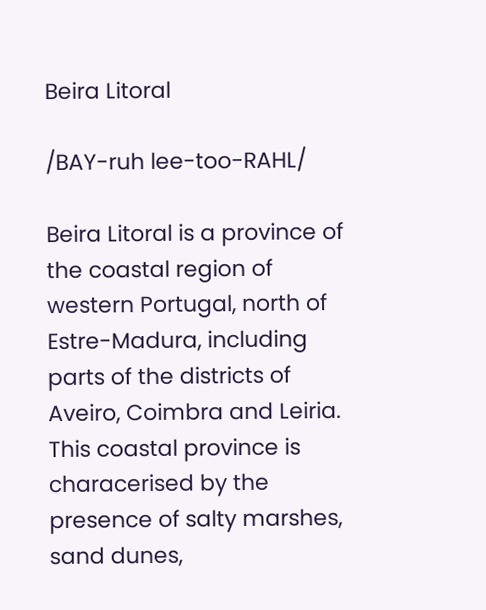Beira Litoral

/BAY-ruh lee-too-RAHL/

Beira Litoral is a province of the coastal region of western Portugal, north of Estre-Madura, including parts of the districts of Aveiro, Coimbra and Leiria. This coastal province is characerised by the presence of salty marshes, sand dunes,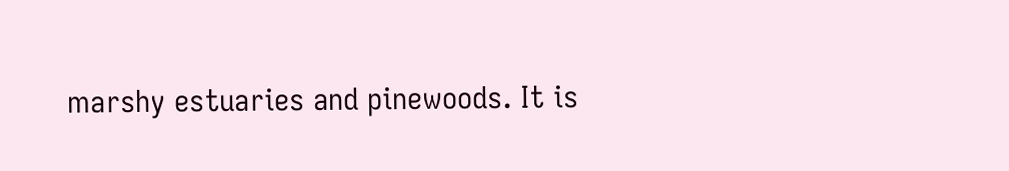marshy estuaries and pinewoods. It is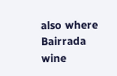also where Bairrada wine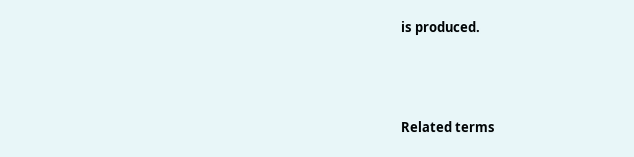is produced.



Related terms